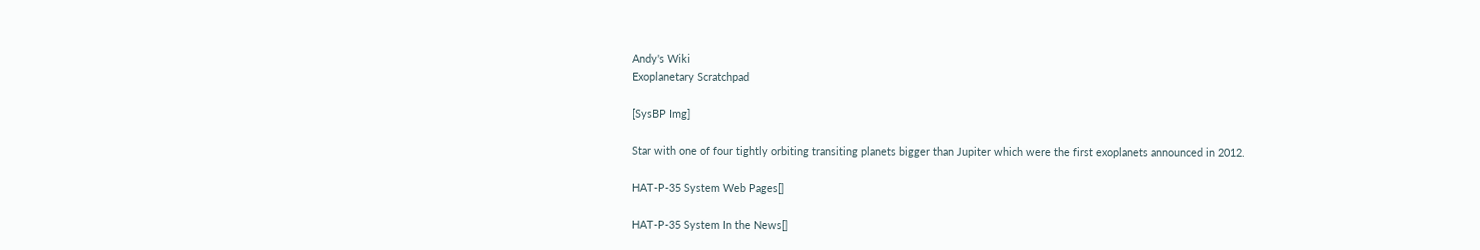Andy's Wiki
Exoplanetary Scratchpad

[SysBP Img]

Star with one of four tightly orbiting transiting planets bigger than Jupiter which were the first exoplanets announced in 2012.

HAT-P-35 System Web Pages[]

HAT-P-35 System In the News[]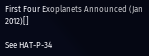First Four Exoplanets Announced (Jan 2012)[]

See HAT-P-34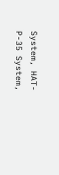System, HAT-P-35 System,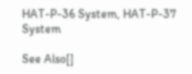HAT-P-36 System, HAT-P-37 System

See Also[]